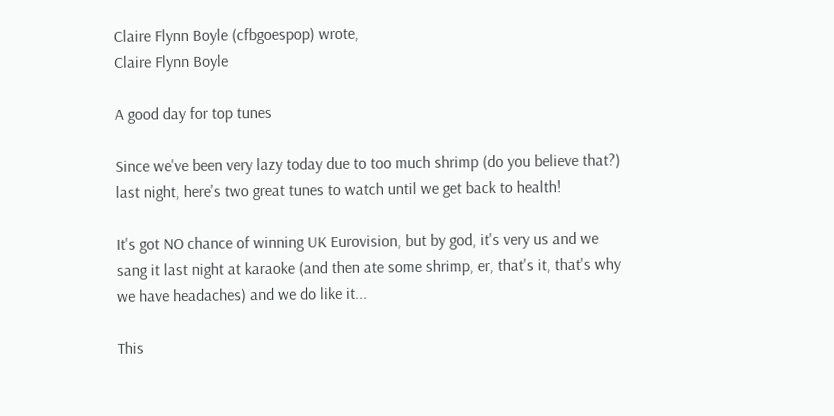Claire Flynn Boyle (cfbgoespop) wrote,
Claire Flynn Boyle

A good day for top tunes

Since we've been very lazy today due to too much shrimp (do you believe that?) last night, here's two great tunes to watch until we get back to health!

It's got NO chance of winning UK Eurovision, but by god, it's very us and we sang it last night at karaoke (and then ate some shrimp, er, that's it, that's why we have headaches) and we do like it...

This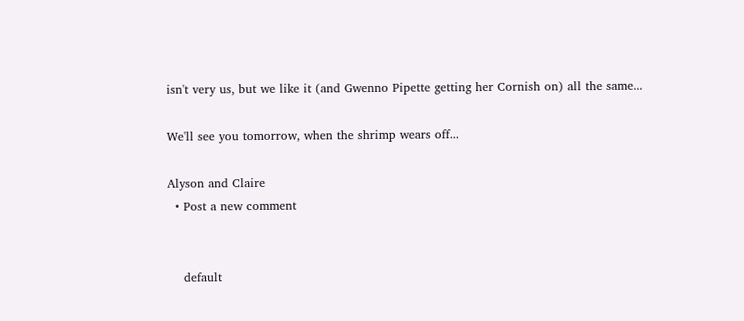isn't very us, but we like it (and Gwenno Pipette getting her Cornish on) all the same...

We'll see you tomorrow, when the shrimp wears off...

Alyson and Claire
  • Post a new comment


    default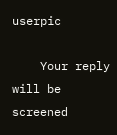userpic

    Your reply will be screened